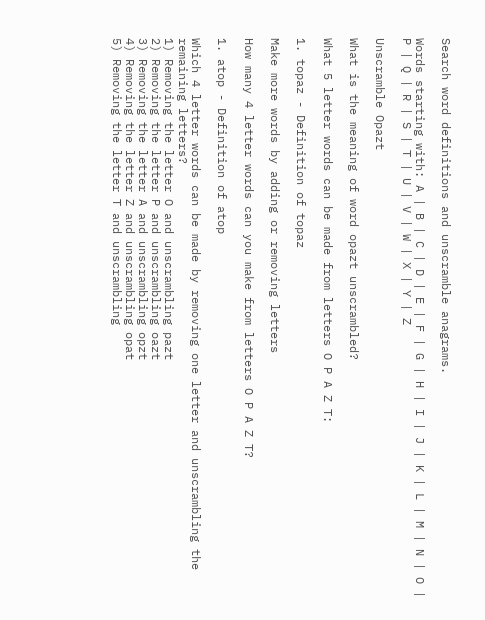Search word definitions and unscramble anagrams.

Words starting with: A | B | C | D | E | F | G | H | I | J | K | L | M | N | O | P | Q | R | S | T | U | V | W | X | Y | Z

Unscramble Opazt

What is the meaning of word opazt unscrambled?

What 5 letter words can be made from letters O P A Z T:

1. topaz - Definition of topaz

Make more words by adding or removing letters

How many 4 letter words can you make from letters O P A Z T?

1. atop - Definition of atop

Which 4 letter words can be made by removing one letter and unscrambling the remaining letters?
1) Removing the letter O and unscrambling pazt
2) Removing the letter P and unscrambling oazt
3) Removing the letter A and unscrambling opzt
4) Removing the letter Z and unscrambling opat
5) Removing the letter T and unscrambling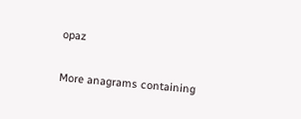opaz

More anagrams containing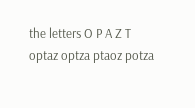the letters O P A Z T
optaz optza ptaoz potza